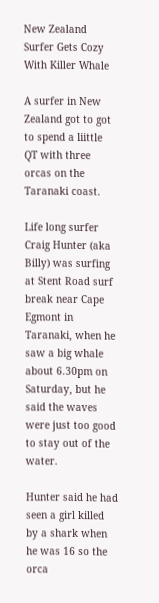New Zealand Surfer Gets Cozy With Killer Whale

A surfer in New Zealand got to got to spend a liittle QT with three orcas on the Taranaki coast.

Life long surfer Craig Hunter (aka Billy) was surfing at Stent Road surf break near Cape Egmont in Taranaki, when he saw a big whale about 6.30pm on Saturday, but he said the waves were just too good to stay out of the water.

Hunter said he had seen a girl killed by a shark when he was 16 so the orca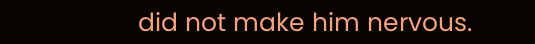did not make him nervous.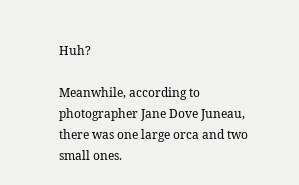Huh?

Meanwhile, according to photographer Jane Dove Juneau, there was one large orca and two small ones.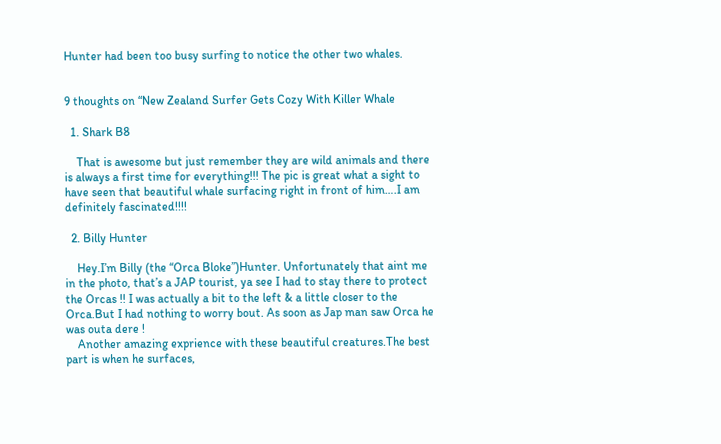Hunter had been too busy surfing to notice the other two whales.


9 thoughts on “New Zealand Surfer Gets Cozy With Killer Whale

  1. Shark B8

    That is awesome but just remember they are wild animals and there is always a first time for everything!!! The pic is great what a sight to have seen that beautiful whale surfacing right in front of him….I am definitely fascinated!!!!

  2. Billy Hunter

    Hey.I’m Billy (the “Orca Bloke”)Hunter. Unfortunately that aint me in the photo, that’s a JAP tourist, ya see I had to stay there to protect the Orcas !! I was actually a bit to the left & a little closer to the Orca.But I had nothing to worry bout. As soon as Jap man saw Orca he was outa dere !
    Another amazing exprience with these beautiful creatures.The best part is when he surfaces,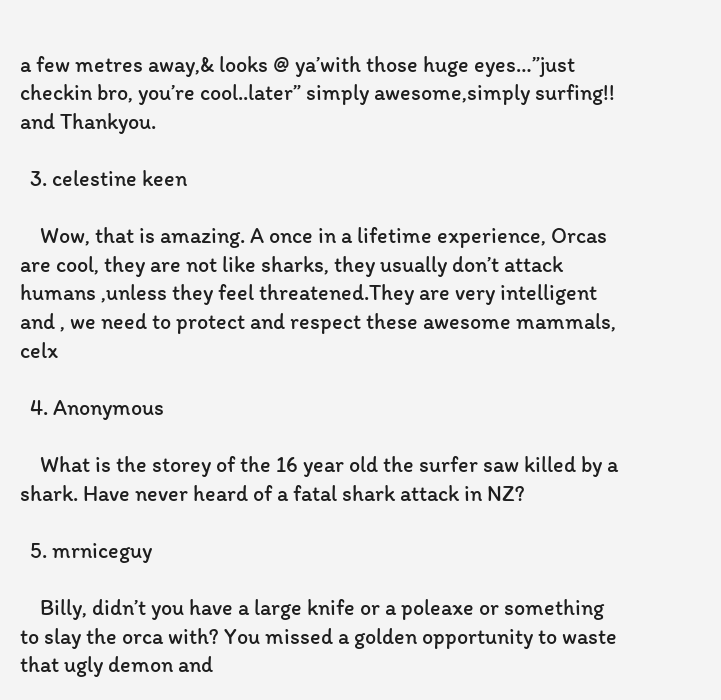a few metres away,& looks @ ya’with those huge eyes…”just checkin bro, you’re cool..later” simply awesome,simply surfing!! and Thankyou.

  3. celestine keen

    Wow, that is amazing. A once in a lifetime experience, Orcas are cool, they are not like sharks, they usually don’t attack humans ,unless they feel threatened.They are very intelligent and , we need to protect and respect these awesome mammals, celx

  4. Anonymous

    What is the storey of the 16 year old the surfer saw killed by a shark. Have never heard of a fatal shark attack in NZ?

  5. mrniceguy

    Billy, didn’t you have a large knife or a poleaxe or something to slay the orca with? You missed a golden opportunity to waste that ugly demon and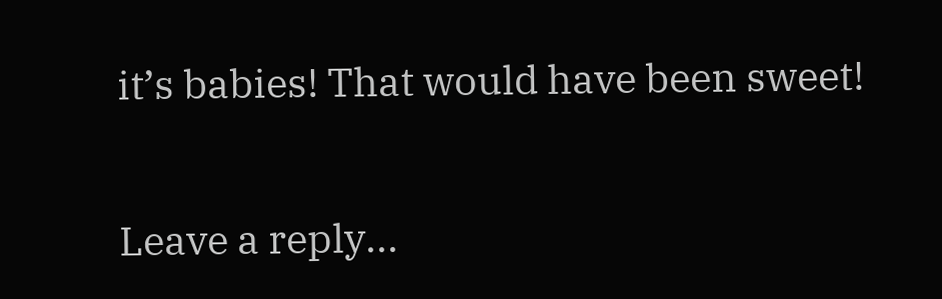it’s babies! That would have been sweet!


Leave a reply...